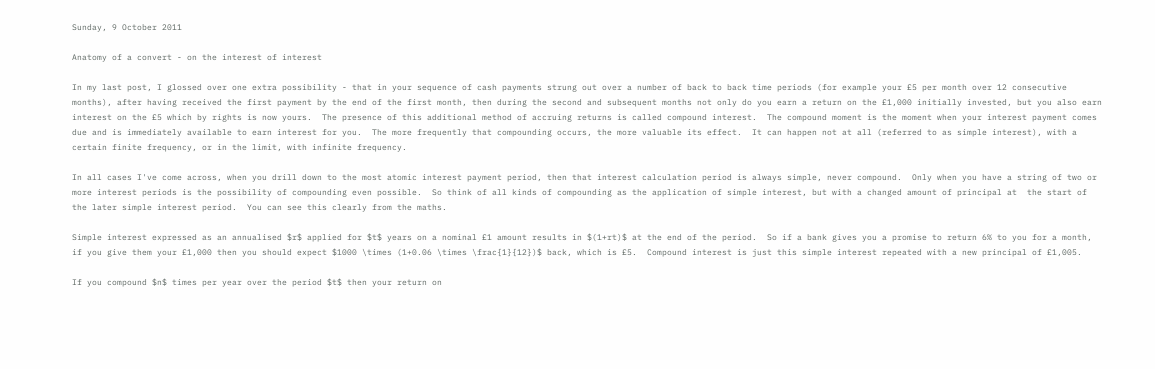Sunday, 9 October 2011

Anatomy of a convert - on the interest of interest

In my last post, I glossed over one extra possibility - that in your sequence of cash payments strung out over a number of back to back time periods (for example your £5 per month over 12 consecutive months), after having received the first payment by the end of the first month, then during the second and subsequent months not only do you earn a return on the £1,000 initially invested, but you also earn interest on the £5 which by rights is now yours.  The presence of this additional method of accruing returns is called compound interest.  The compound moment is the moment when your interest payment comes due and is immediately available to earn interest for you.  The more frequently that compounding occurs, the more valuable its effect.  It can happen not at all (referred to as simple interest), with a certain finite frequency, or in the limit, with infinite frequency.

In all cases I've come across, when you drill down to the most atomic interest payment period, then that interest calculation period is always simple, never compound.  Only when you have a string of two or more interest periods is the possibility of compounding even possible.  So think of all kinds of compounding as the application of simple interest, but with a changed amount of principal at  the start of the later simple interest period.  You can see this clearly from the maths.

Simple interest expressed as an annualised $r$ applied for $t$ years on a nominal £1 amount results in $(1+rt)$ at the end of the period.  So if a bank gives you a promise to return 6% to you for a month, if you give them your £1,000 then you should expect $1000 \times (1+0.06 \times \frac{1}{12})$ back, which is £5.  Compound interest is just this simple interest repeated with a new principal of £1,005.

If you compound $n$ times per year over the period $t$ then your return on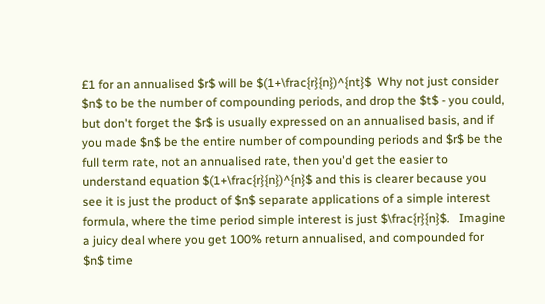£1 for an annualised $r$ will be $(1+\frac{r}{n})^{nt}$  Why not just consider $n$ to be the number of compounding periods, and drop the $t$ - you could, but don't forget the $r$ is usually expressed on an annualised basis, and if you made $n$ be the entire number of compounding periods and $r$ be the full term rate, not an annualised rate, then you'd get the easier to understand equation $(1+\frac{r}{n})^{n}$ and this is clearer because you see it is just the product of $n$ separate applications of a simple interest formula, where the time period simple interest is just $\frac{r}{n}$.   Imagine a juicy deal where you get 100% return annualised, and compounded for $n$ time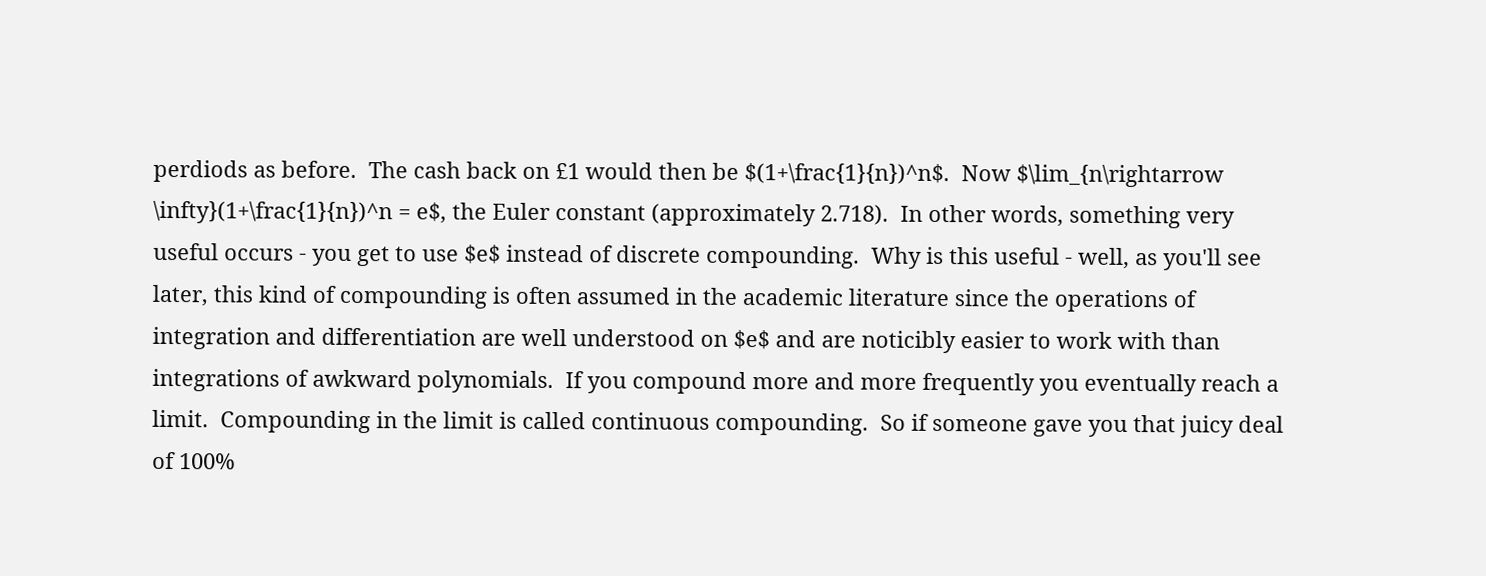perdiods as before.  The cash back on £1 would then be $(1+\frac{1}{n})^n$.  Now $\lim_{n\rightarrow \infty}(1+\frac{1}{n})^n = e$, the Euler constant (approximately 2.718).  In other words, something very useful occurs - you get to use $e$ instead of discrete compounding.  Why is this useful - well, as you'll see later, this kind of compounding is often assumed in the academic literature since the operations of integration and differentiation are well understood on $e$ and are noticibly easier to work with than integrations of awkward polynomials.  If you compound more and more frequently you eventually reach a limit.  Compounding in the limit is called continuous compounding.  So if someone gave you that juicy deal of 100%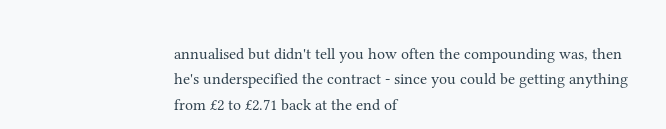annualised but didn't tell you how often the compounding was, then he's underspecified the contract - since you could be getting anything from £2 to £2.71 back at the end of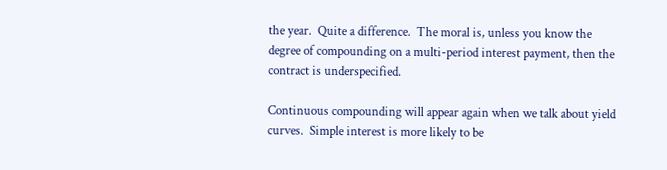the year.  Quite a difference.  The moral is, unless you know the degree of compounding on a multi-period interest payment, then the contract is underspecified.

Continuous compounding will appear again when we talk about yield curves.  Simple interest is more likely to be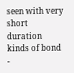seen with very short duration kinds of bond -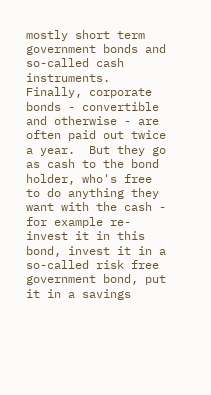mostly short term government bonds and so-called cash instruments.  Finally, corporate bonds - convertible and otherwise - are often paid out twice a year.  But they go as cash to the bond holder, who's free to do anything they want with the cash - for example re-invest it in this bond, invest it in a so-called risk free government bond, put it in a savings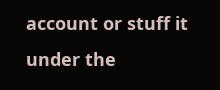account or stuff it under the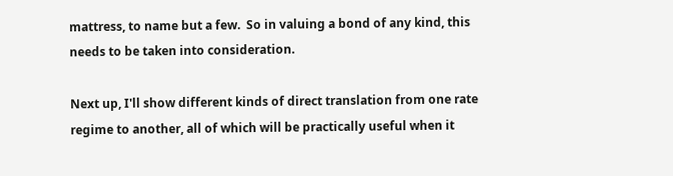mattress, to name but a few.  So in valuing a bond of any kind, this needs to be taken into consideration.

Next up, I'll show different kinds of direct translation from one rate regime to another, all of which will be practically useful when it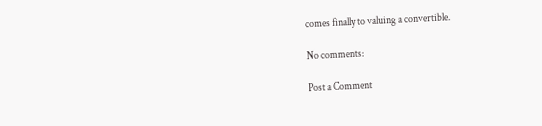comes finally to valuing a convertible.

No comments:

Post a Comment